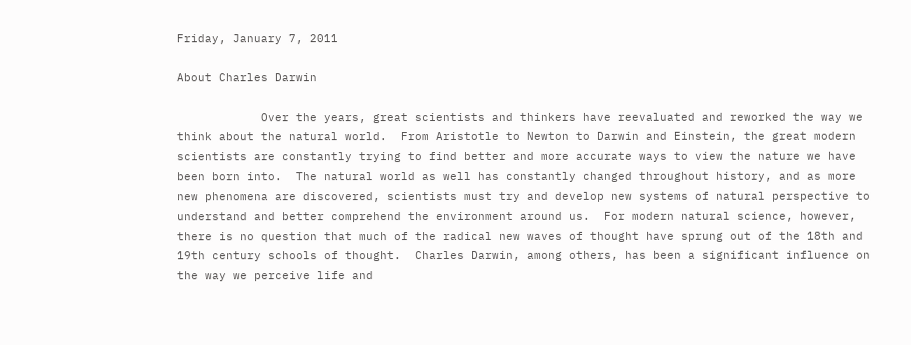Friday, January 7, 2011

About Charles Darwin

            Over the years, great scientists and thinkers have reevaluated and reworked the way we think about the natural world.  From Aristotle to Newton to Darwin and Einstein, the great modern scientists are constantly trying to find better and more accurate ways to view the nature we have been born into.  The natural world as well has constantly changed throughout history, and as more new phenomena are discovered, scientists must try and develop new systems of natural perspective to understand and better comprehend the environment around us.  For modern natural science, however, there is no question that much of the radical new waves of thought have sprung out of the 18th and 19th century schools of thought.  Charles Darwin, among others, has been a significant influence on the way we perceive life and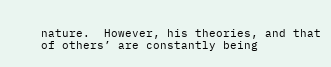nature.  However, his theories, and that of others’ are constantly being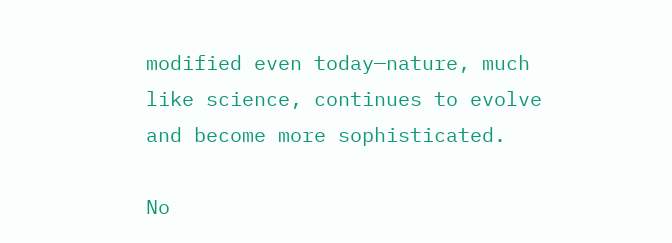modified even today—nature, much like science, continues to evolve and become more sophisticated.

No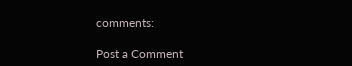comments:

Post a Comment